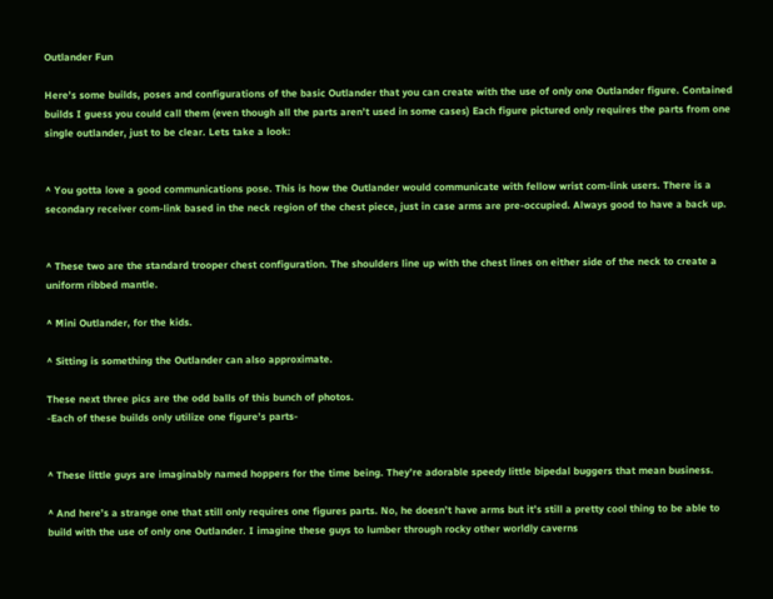Outlander Fun

Here’s some builds, poses and configurations of the basic Outlander that you can create with the use of only one Outlander figure. Contained builds I guess you could call them (even though all the parts aren’t used in some cases) Each figure pictured only requires the parts from one single outlander, just to be clear. Lets take a look:


^ You gotta love a good communications pose. This is how the Outlander would communicate with fellow wrist com-link users. There is a secondary receiver com-link based in the neck region of the chest piece, just in case arms are pre-occupied. Always good to have a back up.


^ These two are the standard trooper chest configuration. The shoulders line up with the chest lines on either side of the neck to create a uniform ribbed mantle.

^ Mini Outlander, for the kids.

^ Sitting is something the Outlander can also approximate.

These next three pics are the odd balls of this bunch of photos.
-Each of these builds only utilize one figure’s parts-


^ These little guys are imaginably named hoppers for the time being. They’re adorable speedy little bipedal buggers that mean business.

^ And here’s a strange one that still only requires one figures parts. No, he doesn’t have arms but it’s still a pretty cool thing to be able to build with the use of only one Outlander. I imagine these guys to lumber through rocky other worldly caverns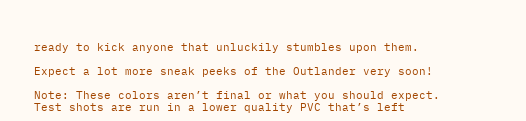ready to kick anyone that unluckily stumbles upon them.

Expect a lot more sneak peeks of the Outlander very soon!

Note: These colors aren’t final or what you should expect. Test shots are run in a lower quality PVC that’s left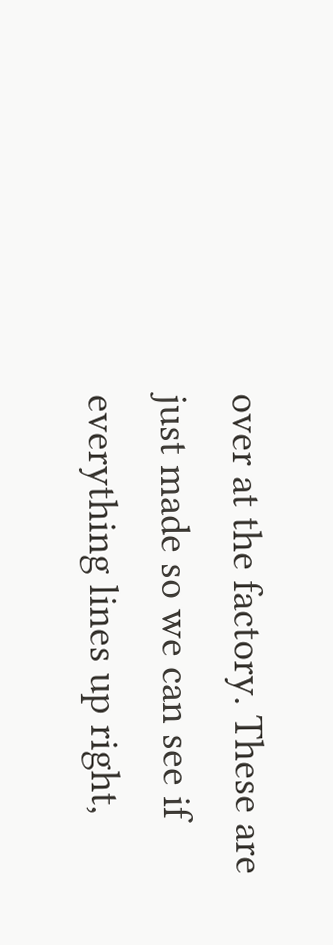over at the factory. These are just made so we can see if everything lines up right,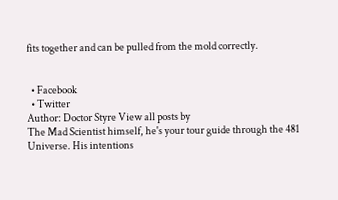fits together and can be pulled from the mold correctly.


  • Facebook
  • Twitter
Author: Doctor Styre View all posts by
The Mad Scientist himself, he's your tour guide through the 481 Universe. His intentions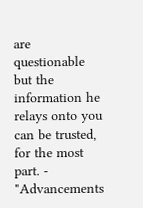are questionable but the information he relays onto you can be trusted, for the most part. - "Advancements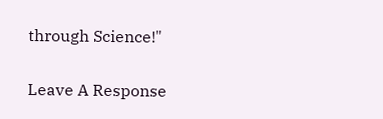through Science!"

Leave A Response